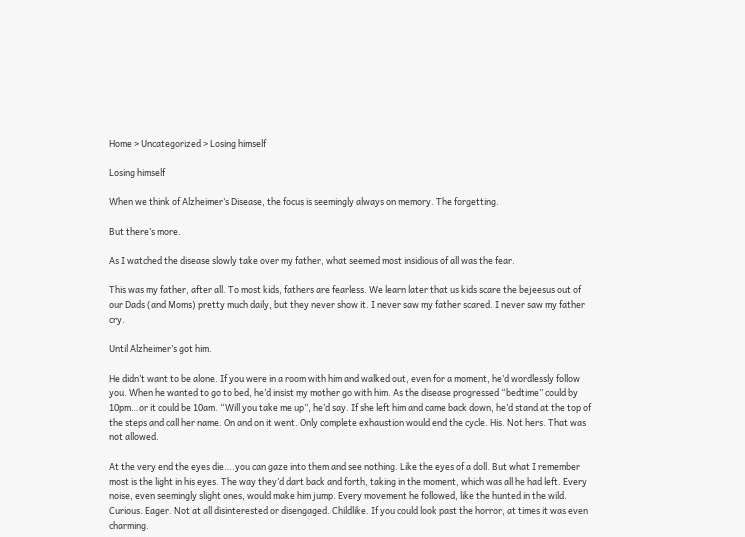Home > Uncategorized > Losing himself

Losing himself

When we think of Alzheimer’s Disease, the focus is seemingly always on memory. The forgetting.

But there’s more.

As I watched the disease slowly take over my father, what seemed most insidious of all was the fear.

This was my father, after all. To most kids, fathers are fearless. We learn later that us kids scare the bejeesus out of our Dads (and Moms) pretty much daily, but they never show it. I never saw my father scared. I never saw my father cry.

Until Alzheimer’s got him.

He didn’t want to be alone. If you were in a room with him and walked out, even for a moment, he’d wordlessly follow you. When he wanted to go to bed, he’d insist my mother go with him. As the disease progressed “bedtime” could by 10pm…or it could be 10am. “Will you take me up”, he’d say. If she left him and came back down, he’d stand at the top of the steps and call her name. On and on it went. Only complete exhaustion would end the cycle. His. Not hers. That was not allowed.

At the very end the eyes die….you can gaze into them and see nothing. Like the eyes of a doll. But what I remember most is the light in his eyes. The way they’d dart back and forth, taking in the moment, which was all he had left. Every noise, even seemingly slight ones, would make him jump. Every movement he followed, like the hunted in the wild. Curious. Eager. Not at all disinterested or disengaged. Childlike. If you could look past the horror, at times it was even charming.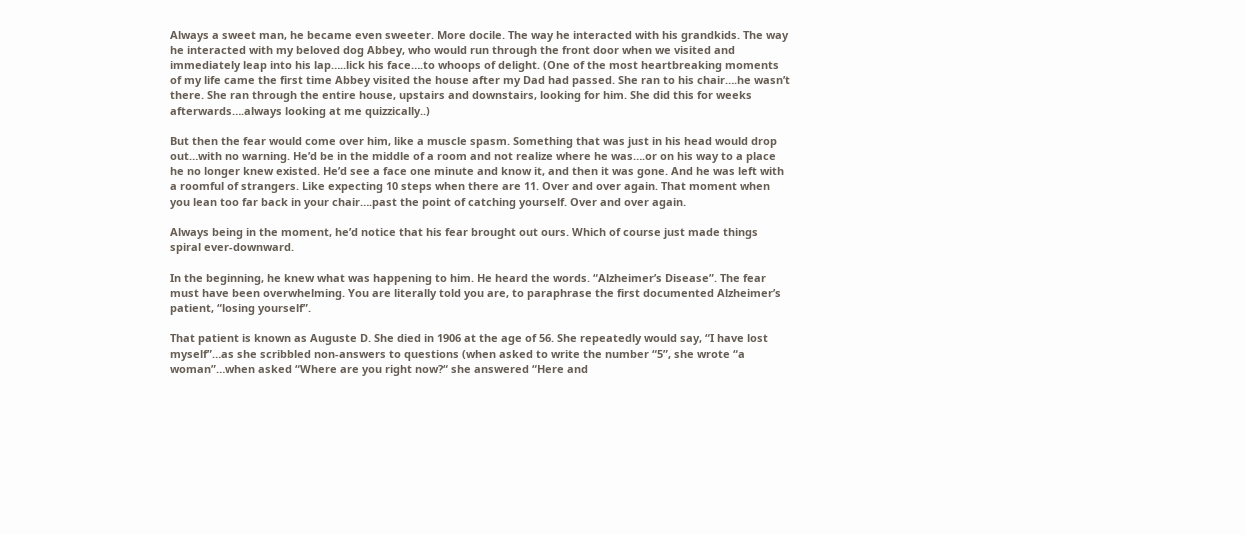Always a sweet man, he became even sweeter. More docile. The way he interacted with his grandkids. The way he interacted with my beloved dog Abbey, who would run through the front door when we visited and immediately leap into his lap…..lick his face….to whoops of delight. (One of the most heartbreaking moments of my life came the first time Abbey visited the house after my Dad had passed. She ran to his chair….he wasn’t there. She ran through the entire house, upstairs and downstairs, looking for him. She did this for weeks afterwards….always looking at me quizzically..)

But then the fear would come over him, like a muscle spasm. Something that was just in his head would drop out…with no warning. He’d be in the middle of a room and not realize where he was….or on his way to a place he no longer knew existed. He’d see a face one minute and know it, and then it was gone. And he was left with a roomful of strangers. Like expecting 10 steps when there are 11. Over and over again. That moment when you lean too far back in your chair….past the point of catching yourself. Over and over again.

Always being in the moment, he’d notice that his fear brought out ours. Which of course just made things spiral ever-downward.

In the beginning, he knew what was happening to him. He heard the words. “Alzheimer’s Disease”. The fear must have been overwhelming. You are literally told you are, to paraphrase the first documented Alzheimer’s patient, “losing yourself”.

That patient is known as Auguste D. She died in 1906 at the age of 56. She repeatedly would say, “I have lost myself”…as she scribbled non-answers to questions (when asked to write the number “5”, she wrote “a woman”…when asked “Where are you right now?“ she answered “Here and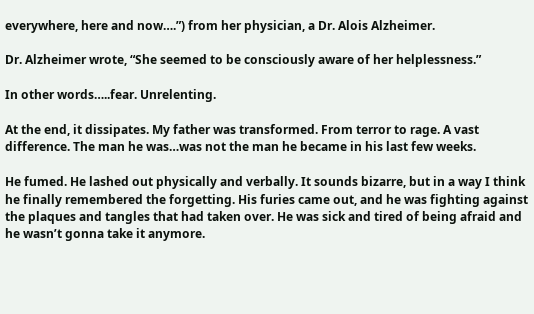everywhere, here and now….”) from her physician, a Dr. Alois Alzheimer.

Dr. Alzheimer wrote, “She seemed to be consciously aware of her helplessness.”

In other words…..fear. Unrelenting.

At the end, it dissipates. My father was transformed. From terror to rage. A vast difference. The man he was…was not the man he became in his last few weeks.

He fumed. He lashed out physically and verbally. It sounds bizarre, but in a way I think he finally remembered the forgetting. His furies came out, and he was fighting against the plaques and tangles that had taken over. He was sick and tired of being afraid and he wasn’t gonna take it anymore.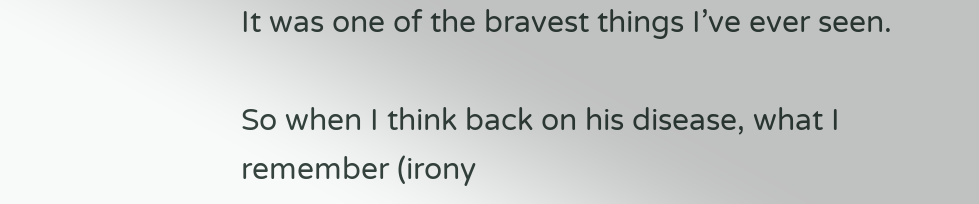It was one of the bravest things I’ve ever seen.

So when I think back on his disease, what I remember (irony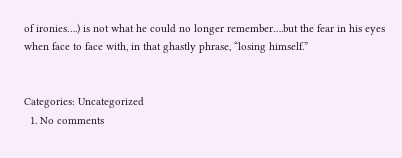of ironies….) is not what he could no longer remember….but the fear in his eyes when face to face with, in that ghastly phrase, “losing himself.”


Categories: Uncategorized
  1. No comments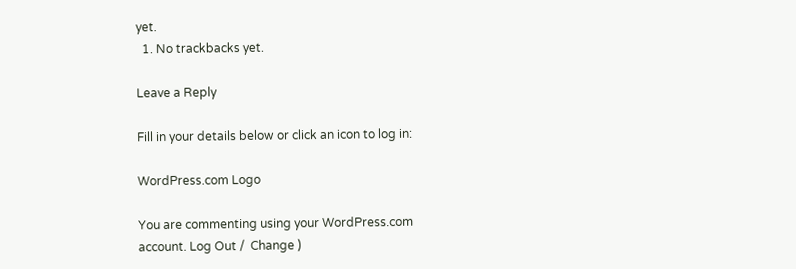yet.
  1. No trackbacks yet.

Leave a Reply

Fill in your details below or click an icon to log in:

WordPress.com Logo

You are commenting using your WordPress.com account. Log Out /  Change )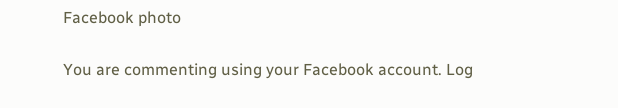Facebook photo

You are commenting using your Facebook account. Log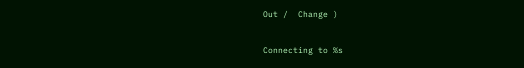Out /  Change )

Connecting to %s